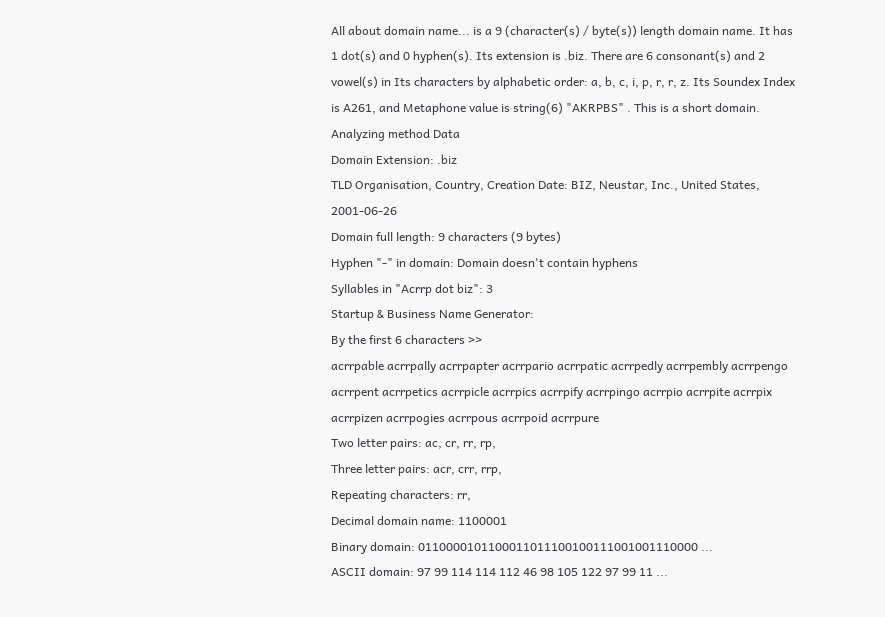All about domain name... is a 9 (character(s) / byte(s)) length domain name. It has 1 dot(s) and 0 hyphen(s). Its extension is .biz. There are 6 consonant(s) and 2 vowel(s) in Its characters by alphabetic order: a, b, c, i, p, r, r, z. Its Soundex Index is A261, and Metaphone value is string(6) "AKRPBS" . This is a short domain.
Analyzing method Data
Domain Extension: .biz
TLD Organisation, Country, Creation Date: BIZ, Neustar, Inc., United States, 2001-06-26
Domain full length: 9 characters (9 bytes)
Hyphen "-" in domain: Domain doesn't contain hyphens
Syllables in "Acrrp dot biz": 3
Startup & Business Name Generator:
By the first 6 characters >>
acrrpable acrrpally acrrpapter acrrpario acrrpatic acrrpedly acrrpembly acrrpengo acrrpent acrrpetics acrrpicle acrrpics acrrpify acrrpingo acrrpio acrrpite acrrpix acrrpizen acrrpogies acrrpous acrrpoid acrrpure
Two letter pairs: ac, cr, rr, rp,
Three letter pairs: acr, crr, rrp,
Repeating characters: rr,
Decimal domain name: 1100001
Binary domain: 0110000101100011011100100111001001110000 ...
ASCII domain: 97 99 114 114 112 46 98 105 122 97 99 11 ...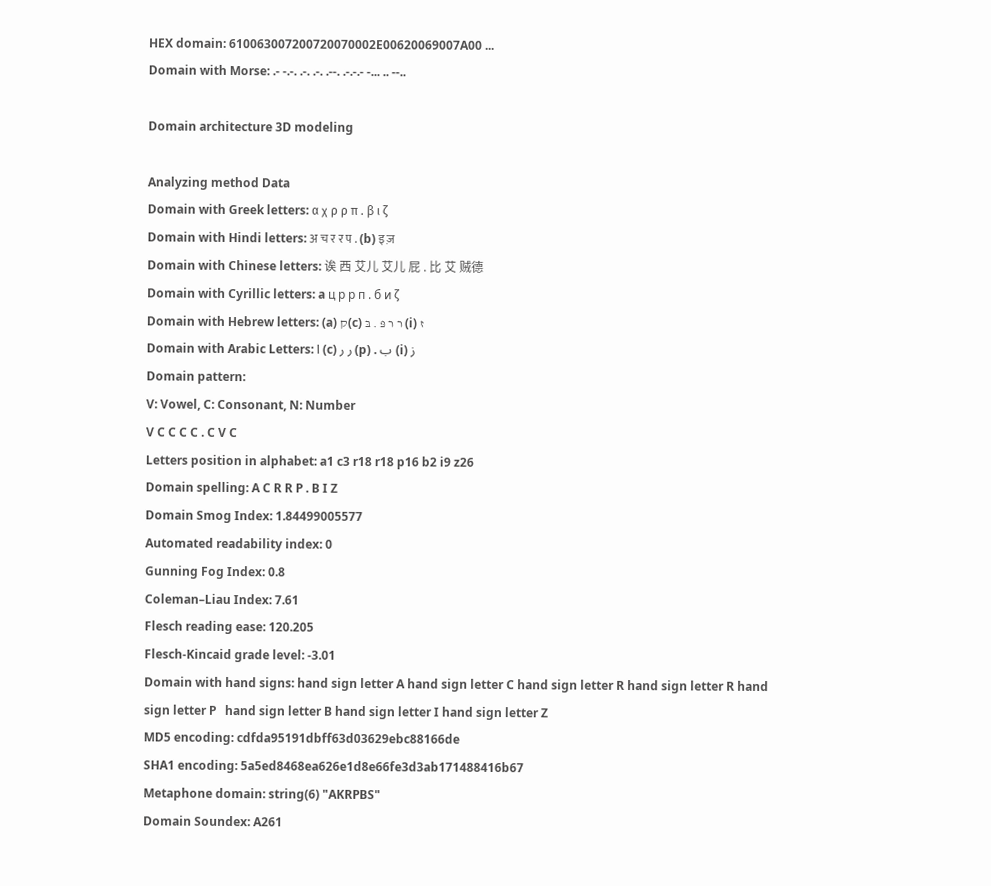HEX domain: 610063007200720070002E00620069007A00 ...
Domain with Morse: .- -.-. .-. .-. .--. .-.-.- -... .. --..

Domain architecture 3D modeling

Analyzing method Data
Domain with Greek letters: α χ ρ ρ π . β ι ζ
Domain with Hindi letters: अ च र र प . (b) इ ज़
Domain with Chinese letters: 诶 西 艾儿 艾儿 屁 . 比 艾 贼德
Domain with Cyrillic letters: a ц р р п . б и ζ
Domain with Hebrew letters: (a) ק(c) ר ר פּ . בּ (i) ז
Domain with Arabic Letters: ا (c) ر ر (p) . ب (i) ز
Domain pattern:
V: Vowel, C: Consonant, N: Number
V C C C C . C V C
Letters position in alphabet: a1 c3 r18 r18 p16 b2 i9 z26
Domain spelling: A C R R P . B I Z
Domain Smog Index: 1.84499005577
Automated readability index: 0
Gunning Fog Index: 0.8
Coleman–Liau Index: 7.61
Flesch reading ease: 120.205
Flesch-Kincaid grade level: -3.01
Domain with hand signs: hand sign letter A hand sign letter C hand sign letter R hand sign letter R hand sign letter P   hand sign letter B hand sign letter I hand sign letter Z
MD5 encoding: cdfda95191dbff63d03629ebc88166de
SHA1 encoding: 5a5ed8468ea626e1d8e66fe3d3ab171488416b67
Metaphone domain: string(6) "AKRPBS"
Domain Soundex: A261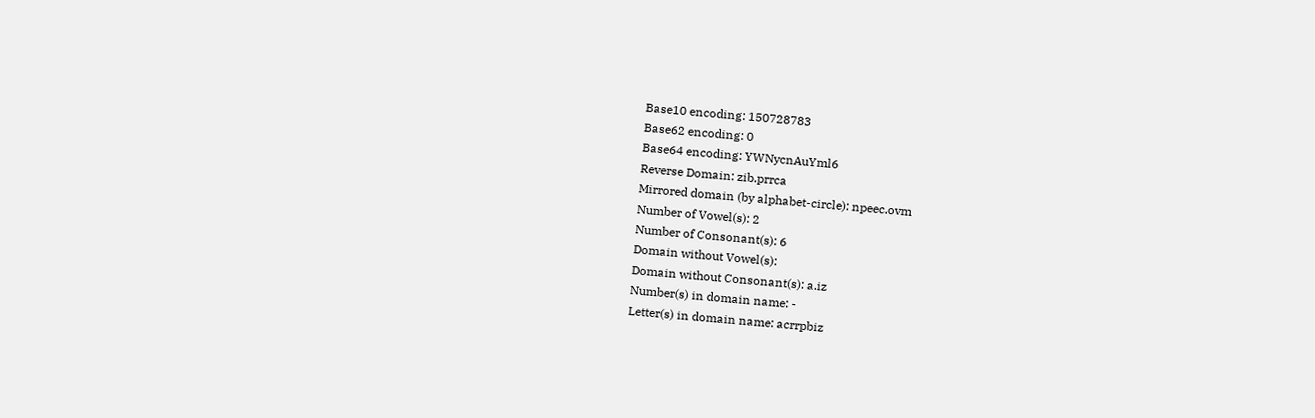Base10 encoding: 150728783
Base62 encoding: 0
Base64 encoding: YWNycnAuYml6
Reverse Domain: zib.prrca
Mirrored domain (by alphabet-circle): npeec.ovm
Number of Vowel(s): 2
Number of Consonant(s): 6
Domain without Vowel(s):
Domain without Consonant(s): a.iz
Number(s) in domain name: -
Letter(s) in domain name: acrrpbiz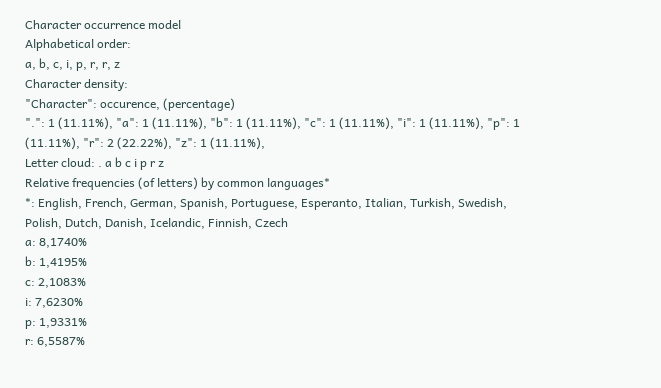Character occurrence model
Alphabetical order:
a, b, c, i, p, r, r, z
Character density:
"Character": occurence, (percentage)
".": 1 (11.11%), "a": 1 (11.11%), "b": 1 (11.11%), "c": 1 (11.11%), "i": 1 (11.11%), "p": 1 (11.11%), "r": 2 (22.22%), "z": 1 (11.11%),
Letter cloud: . a b c i p r z
Relative frequencies (of letters) by common languages*
*: English, French, German, Spanish, Portuguese, Esperanto, Italian, Turkish, Swedish, Polish, Dutch, Danish, Icelandic, Finnish, Czech
a: 8,1740%
b: 1,4195%
c: 2,1083%
i: 7,6230%
p: 1,9331%
r: 6,5587%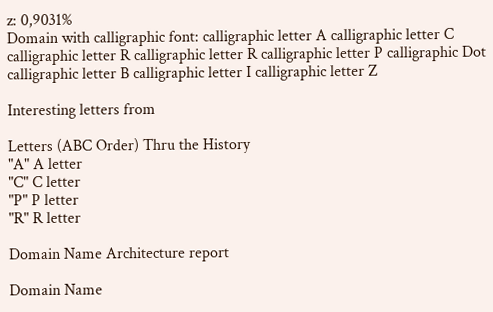z: 0,9031%
Domain with calligraphic font: calligraphic letter A calligraphic letter C calligraphic letter R calligraphic letter R calligraphic letter P calligraphic Dot calligraphic letter B calligraphic letter I calligraphic letter Z

Interesting letters from

Letters (ABC Order) Thru the History
"A" A letter
"C" C letter
"P" P letter
"R" R letter

Domain Name Architecture report

Domain Name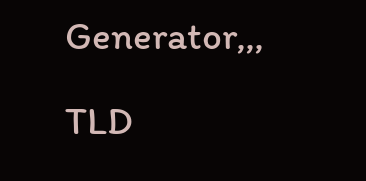Generator,,,

TLD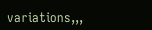variations,,,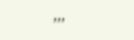,,,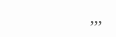,,,